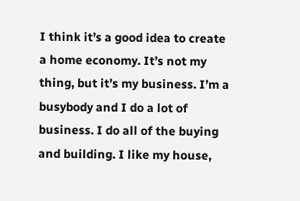I think it’s a good idea to create a home economy. It’s not my thing, but it’s my business. I’m a busybody and I do a lot of business. I do all of the buying and building. I like my house,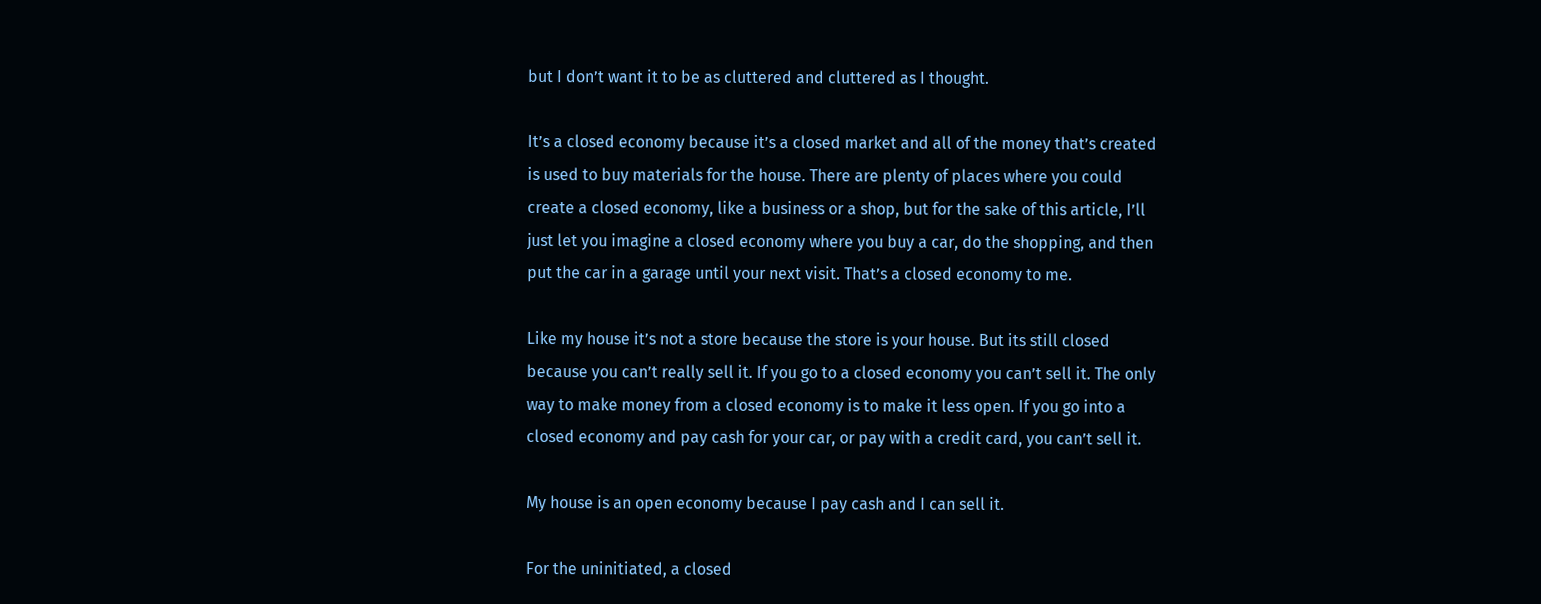but I don’t want it to be as cluttered and cluttered as I thought.

It’s a closed economy because it’s a closed market and all of the money that’s created is used to buy materials for the house. There are plenty of places where you could create a closed economy, like a business or a shop, but for the sake of this article, I’ll just let you imagine a closed economy where you buy a car, do the shopping, and then put the car in a garage until your next visit. That’s a closed economy to me.

Like my house it’s not a store because the store is your house. But its still closed because you can’t really sell it. If you go to a closed economy you can’t sell it. The only way to make money from a closed economy is to make it less open. If you go into a closed economy and pay cash for your car, or pay with a credit card, you can’t sell it.

My house is an open economy because I pay cash and I can sell it.

For the uninitiated, a closed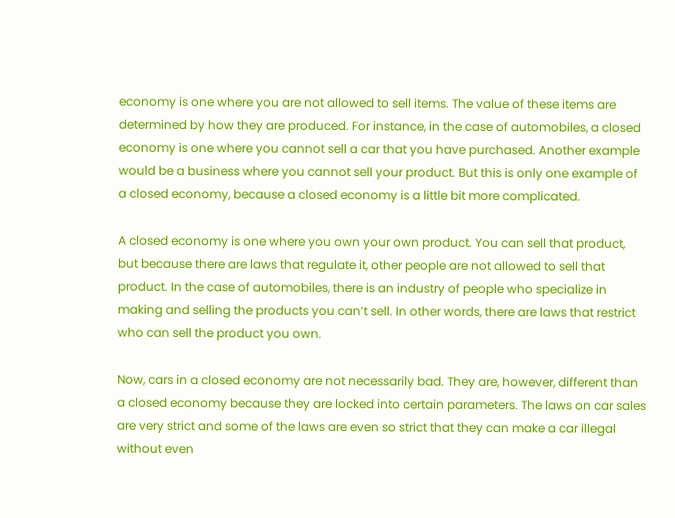economy is one where you are not allowed to sell items. The value of these items are determined by how they are produced. For instance, in the case of automobiles, a closed economy is one where you cannot sell a car that you have purchased. Another example would be a business where you cannot sell your product. But this is only one example of a closed economy, because a closed economy is a little bit more complicated.

A closed economy is one where you own your own product. You can sell that product, but because there are laws that regulate it, other people are not allowed to sell that product. In the case of automobiles, there is an industry of people who specialize in making and selling the products you can’t sell. In other words, there are laws that restrict who can sell the product you own.

Now, cars in a closed economy are not necessarily bad. They are, however, different than a closed economy because they are locked into certain parameters. The laws on car sales are very strict and some of the laws are even so strict that they can make a car illegal without even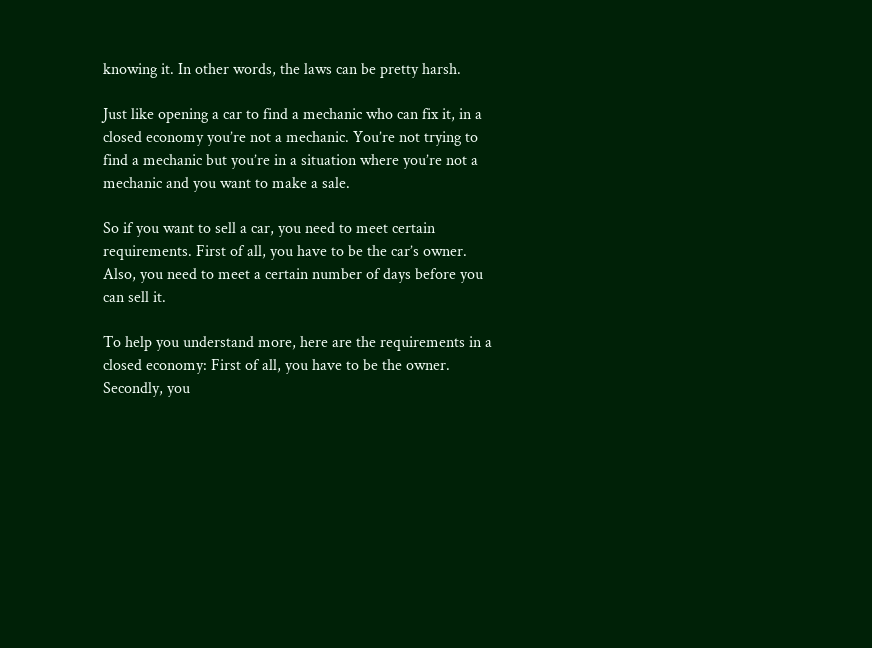knowing it. In other words, the laws can be pretty harsh.

Just like opening a car to find a mechanic who can fix it, in a closed economy you’re not a mechanic. You’re not trying to find a mechanic but you’re in a situation where you’re not a mechanic and you want to make a sale.

So if you want to sell a car, you need to meet certain requirements. First of all, you have to be the car’s owner. Also, you need to meet a certain number of days before you can sell it.

To help you understand more, here are the requirements in a closed economy: First of all, you have to be the owner. Secondly, you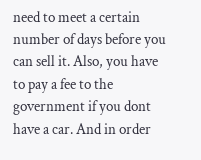need to meet a certain number of days before you can sell it. Also, you have to pay a fee to the government if you dont have a car. And in order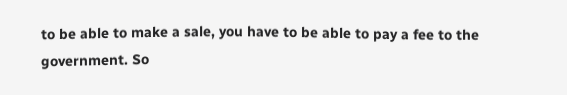to be able to make a sale, you have to be able to pay a fee to the government. So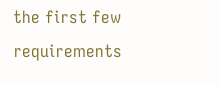the first few requirements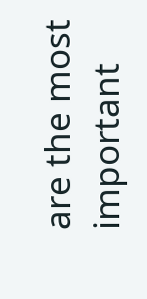are the most important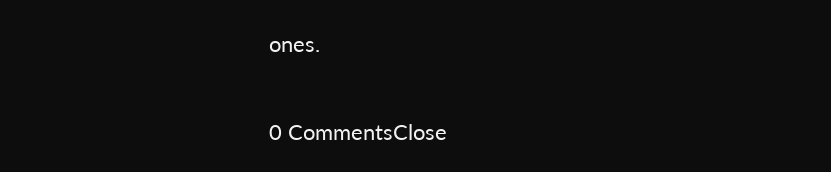ones.

0 CommentsClose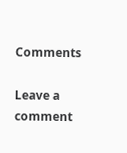Comments

Leave a comment